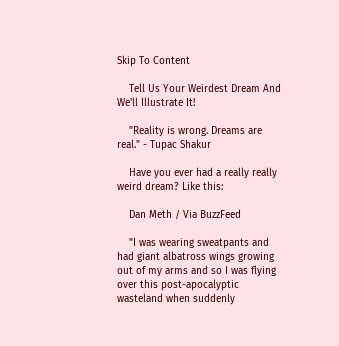Skip To Content

    Tell Us Your Weirdest Dream And We'll Illustrate It!

    "Reality is wrong. Dreams are real." - Tupac Shakur

    Have you ever had a really really weird dream? Like this:

    Dan Meth / Via BuzzFeed

    "I was wearing sweatpants and had giant albatross wings growing out of my arms and so I was flying over this post-apocalyptic wasteland when suddenly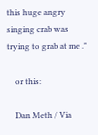this huge angry singing crab was trying to grab at me ."

    or this:

    Dan Meth / Via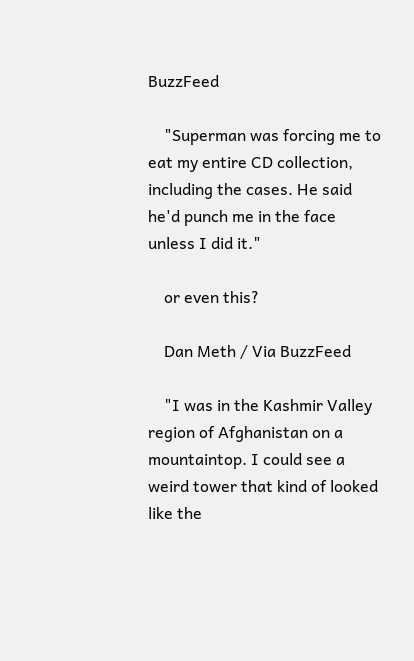BuzzFeed

    "Superman was forcing me to eat my entire CD collection, including the cases. He said he'd punch me in the face unless I did it."

    or even this?

    Dan Meth / Via BuzzFeed

    "I was in the Kashmir Valley region of Afghanistan on a mountaintop. I could see a weird tower that kind of looked like the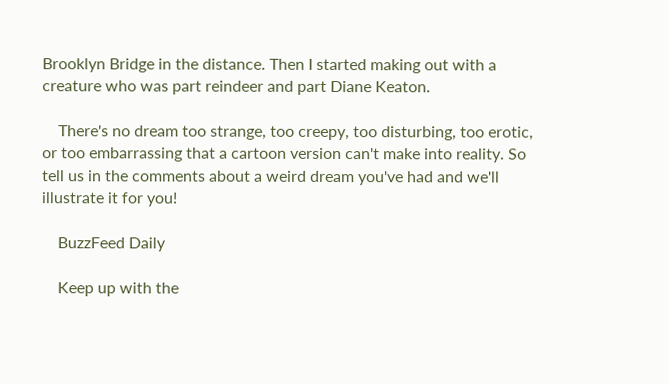Brooklyn Bridge in the distance. Then I started making out with a creature who was part reindeer and part Diane Keaton.

    There's no dream too strange, too creepy, too disturbing, too erotic, or too embarrassing that a cartoon version can't make into reality. So tell us in the comments about a weird dream you've had and we'll illustrate it for you!

    BuzzFeed Daily

    Keep up with the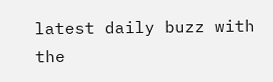latest daily buzz with the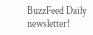BuzzFeed Daily newsletter!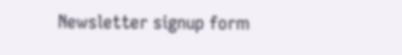Newsletter signup form